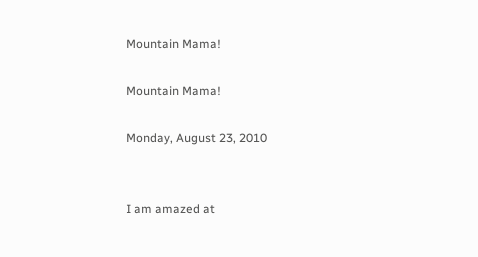Mountain Mama!

Mountain Mama!

Monday, August 23, 2010


I am amazed at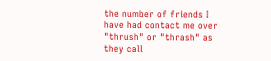the number of friends I have had contact me over "thrush" or "thrash" as they call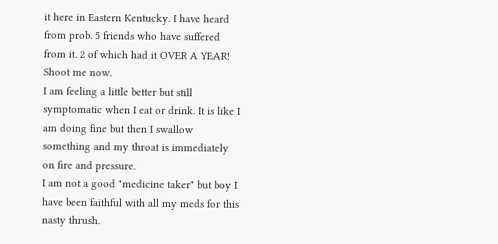it here in Eastern Kentucky. I have heard from prob. 5 friends who have suffered from it. 2 of which had it OVER A YEAR! Shoot me now.
I am feeling a little better but still symptomatic when I eat or drink. It is like I am doing fine but then I swallow something and my throat is immediately on fire and pressure.
I am not a good "medicine taker" but boy I have been faithful with all my meds for this nasty thrush.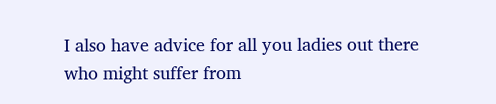I also have advice for all you ladies out there who might suffer from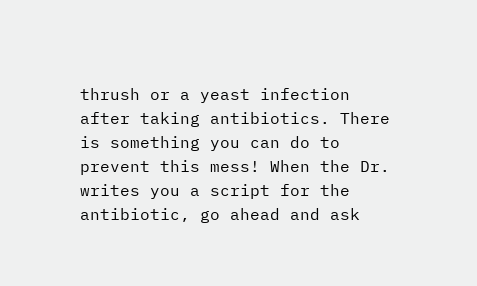thrush or a yeast infection after taking antibiotics. There is something you can do to prevent this mess! When the Dr. writes you a script for the antibiotic, go ahead and ask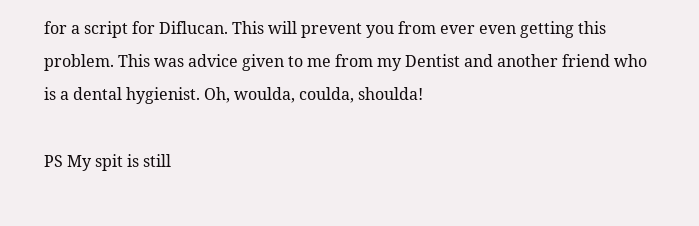for a script for Diflucan. This will prevent you from ever even getting this problem. This was advice given to me from my Dentist and another friend who is a dental hygienist. Oh, woulda, coulda, shoulda!

PS My spit is still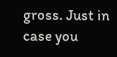gross. Just in case you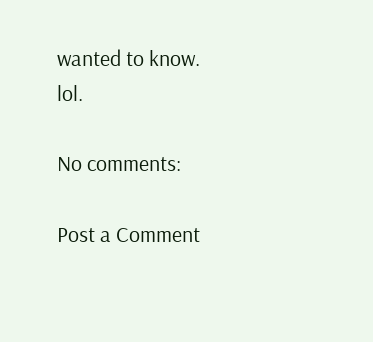wanted to know. lol.

No comments:

Post a Comment